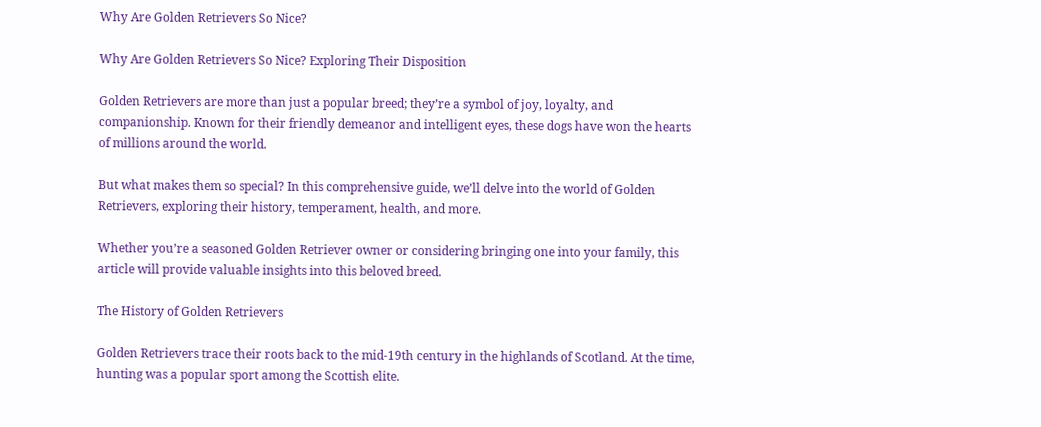Why Are Golden Retrievers So Nice?

Why Are Golden Retrievers So Nice? Exploring Their Disposition

Golden Retrievers are more than just a popular breed; they’re a symbol of joy, loyalty, and companionship. Known for their friendly demeanor and intelligent eyes, these dogs have won the hearts of millions around the world.

But what makes them so special? In this comprehensive guide, we’ll delve into the world of Golden Retrievers, exploring their history, temperament, health, and more.

Whether you’re a seasoned Golden Retriever owner or considering bringing one into your family, this article will provide valuable insights into this beloved breed.

The History of Golden Retrievers

Golden Retrievers trace their roots back to the mid-19th century in the highlands of Scotland. At the time, hunting was a popular sport among the Scottish elite.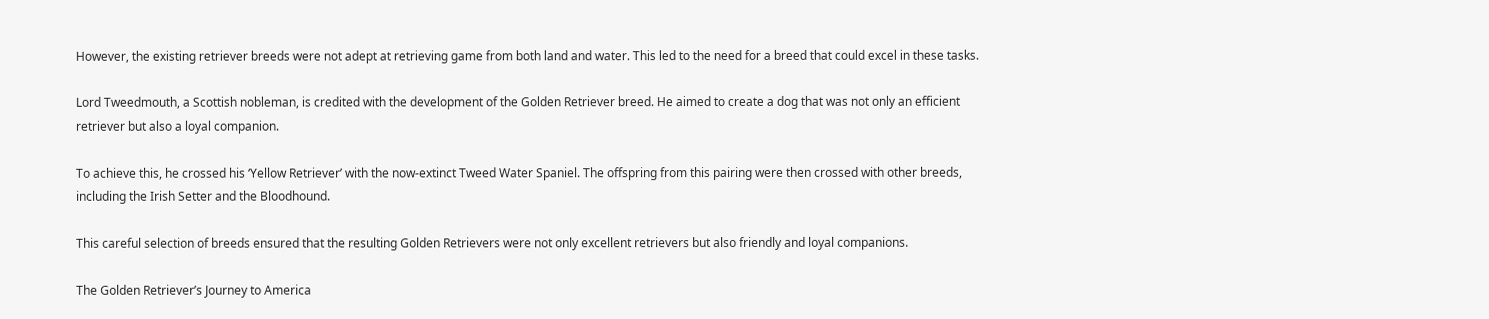However, the existing retriever breeds were not adept at retrieving game from both land and water. This led to the need for a breed that could excel in these tasks.

Lord Tweedmouth, a Scottish nobleman, is credited with the development of the Golden Retriever breed. He aimed to create a dog that was not only an efficient retriever but also a loyal companion.

To achieve this, he crossed his ‘Yellow Retriever’ with the now-extinct Tweed Water Spaniel. The offspring from this pairing were then crossed with other breeds, including the Irish Setter and the Bloodhound.

This careful selection of breeds ensured that the resulting Golden Retrievers were not only excellent retrievers but also friendly and loyal companions.

The Golden Retriever’s Journey to America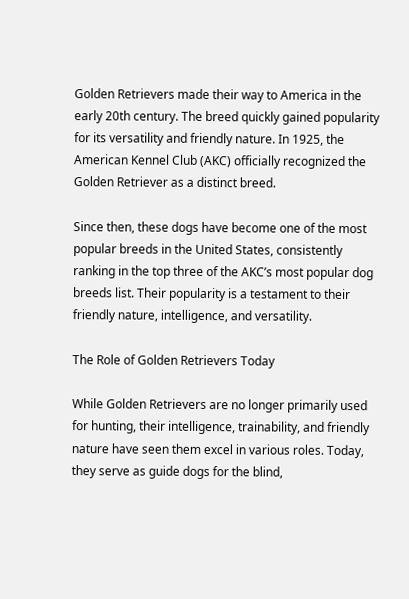Golden Retrievers made their way to America in the early 20th century. The breed quickly gained popularity for its versatility and friendly nature. In 1925, the American Kennel Club (AKC) officially recognized the Golden Retriever as a distinct breed.

Since then, these dogs have become one of the most popular breeds in the United States, consistently ranking in the top three of the AKC’s most popular dog breeds list. Their popularity is a testament to their friendly nature, intelligence, and versatility.

The Role of Golden Retrievers Today

While Golden Retrievers are no longer primarily used for hunting, their intelligence, trainability, and friendly nature have seen them excel in various roles. Today, they serve as guide dogs for the blind,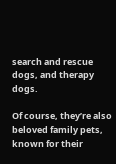search and rescue dogs, and therapy dogs.

Of course, they’re also beloved family pets, known for their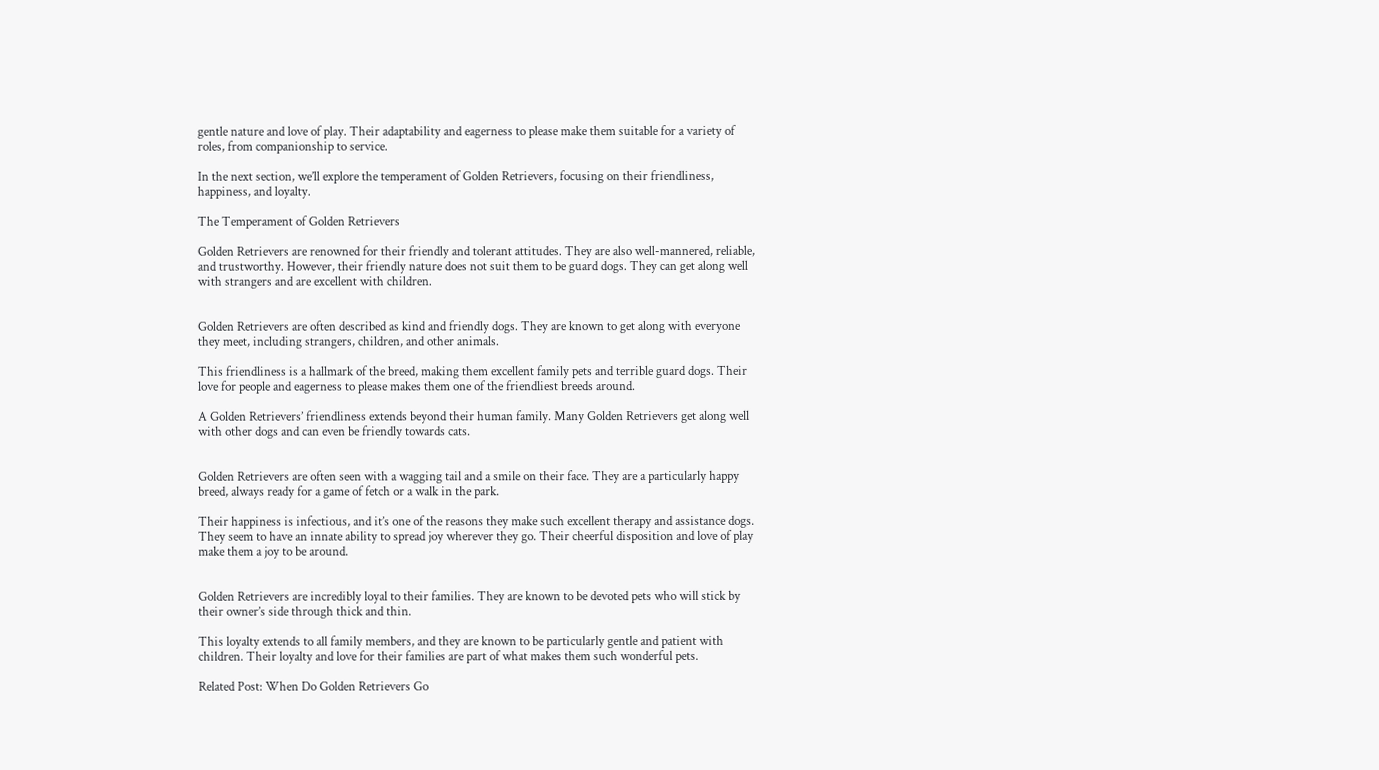gentle nature and love of play. Their adaptability and eagerness to please make them suitable for a variety of roles, from companionship to service.

In the next section, we’ll explore the temperament of Golden Retrievers, focusing on their friendliness, happiness, and loyalty.

The Temperament of Golden Retrievers

Golden Retrievers are renowned for their friendly and tolerant attitudes. They are also well-mannered, reliable, and trustworthy. However, their friendly nature does not suit them to be guard dogs. They can get along well with strangers and are excellent with children.


Golden Retrievers are often described as kind and friendly dogs. They are known to get along with everyone they meet, including strangers, children, and other animals.

This friendliness is a hallmark of the breed, making them excellent family pets and terrible guard dogs. Their love for people and eagerness to please makes them one of the friendliest breeds around.

A Golden Retrievers’ friendliness extends beyond their human family. Many Golden Retrievers get along well with other dogs and can even be friendly towards cats.


Golden Retrievers are often seen with a wagging tail and a smile on their face. They are a particularly happy breed, always ready for a game of fetch or a walk in the park.

Their happiness is infectious, and it’s one of the reasons they make such excellent therapy and assistance dogs. They seem to have an innate ability to spread joy wherever they go. Their cheerful disposition and love of play make them a joy to be around.


Golden Retrievers are incredibly loyal to their families. They are known to be devoted pets who will stick by their owner’s side through thick and thin.

This loyalty extends to all family members, and they are known to be particularly gentle and patient with children. Their loyalty and love for their families are part of what makes them such wonderful pets.

Related Post: When Do Golden Retrievers Go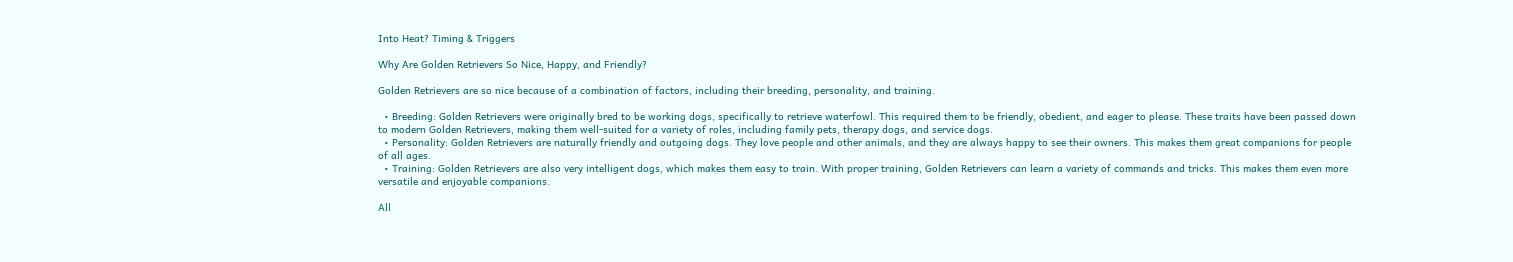Into Heat? Timing & Triggers

Why Are Golden Retrievers So Nice, Happy, and Friendly?

Golden Retrievers are so nice because of a combination of factors, including their breeding, personality, and training.

  • Breeding: Golden Retrievers were originally bred to be working dogs, specifically to retrieve waterfowl. This required them to be friendly, obedient, and eager to please. These traits have been passed down to modern Golden Retrievers, making them well-suited for a variety of roles, including family pets, therapy dogs, and service dogs.
  • Personality: Golden Retrievers are naturally friendly and outgoing dogs. They love people and other animals, and they are always happy to see their owners. This makes them great companions for people of all ages.
  • Training: Golden Retrievers are also very intelligent dogs, which makes them easy to train. With proper training, Golden Retrievers can learn a variety of commands and tricks. This makes them even more versatile and enjoyable companions.

All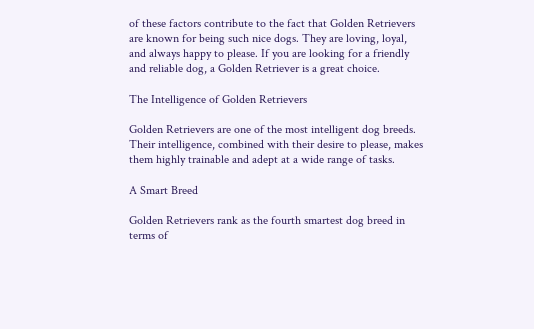of these factors contribute to the fact that Golden Retrievers are known for being such nice dogs. They are loving, loyal, and always happy to please. If you are looking for a friendly and reliable dog, a Golden Retriever is a great choice.

The Intelligence of Golden Retrievers

Golden Retrievers are one of the most intelligent dog breeds. Their intelligence, combined with their desire to please, makes them highly trainable and adept at a wide range of tasks.

A Smart Breed

Golden Retrievers rank as the fourth smartest dog breed in terms of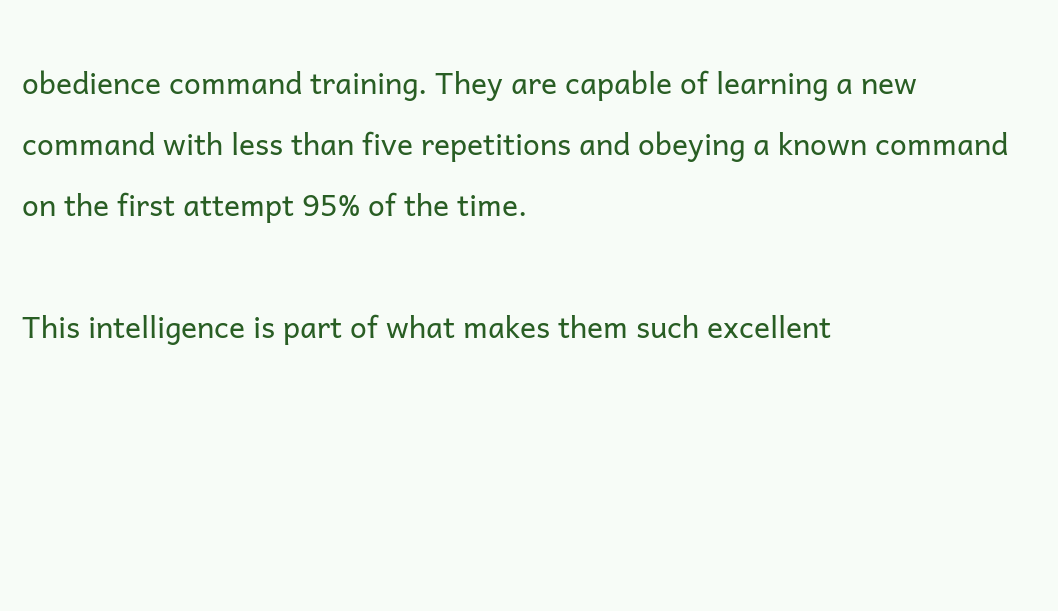obedience command training. They are capable of learning a new command with less than five repetitions and obeying a known command on the first attempt 95% of the time.

This intelligence is part of what makes them such excellent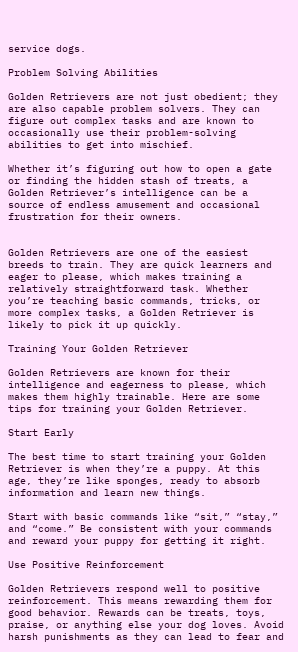service dogs.

Problem Solving Abilities

Golden Retrievers are not just obedient; they are also capable problem solvers. They can figure out complex tasks and are known to occasionally use their problem-solving abilities to get into mischief.

Whether it’s figuring out how to open a gate or finding the hidden stash of treats, a Golden Retriever’s intelligence can be a source of endless amusement and occasional frustration for their owners.


Golden Retrievers are one of the easiest breeds to train. They are quick learners and eager to please, which makes training a relatively straightforward task. Whether you’re teaching basic commands, tricks, or more complex tasks, a Golden Retriever is likely to pick it up quickly.

Training Your Golden Retriever

Golden Retrievers are known for their intelligence and eagerness to please, which makes them highly trainable. Here are some tips for training your Golden Retriever.

Start Early

The best time to start training your Golden Retriever is when they’re a puppy. At this age, they’re like sponges, ready to absorb information and learn new things.

Start with basic commands like “sit,” “stay,” and “come.” Be consistent with your commands and reward your puppy for getting it right.

Use Positive Reinforcement

Golden Retrievers respond well to positive reinforcement. This means rewarding them for good behavior. Rewards can be treats, toys, praise, or anything else your dog loves. Avoid harsh punishments as they can lead to fear and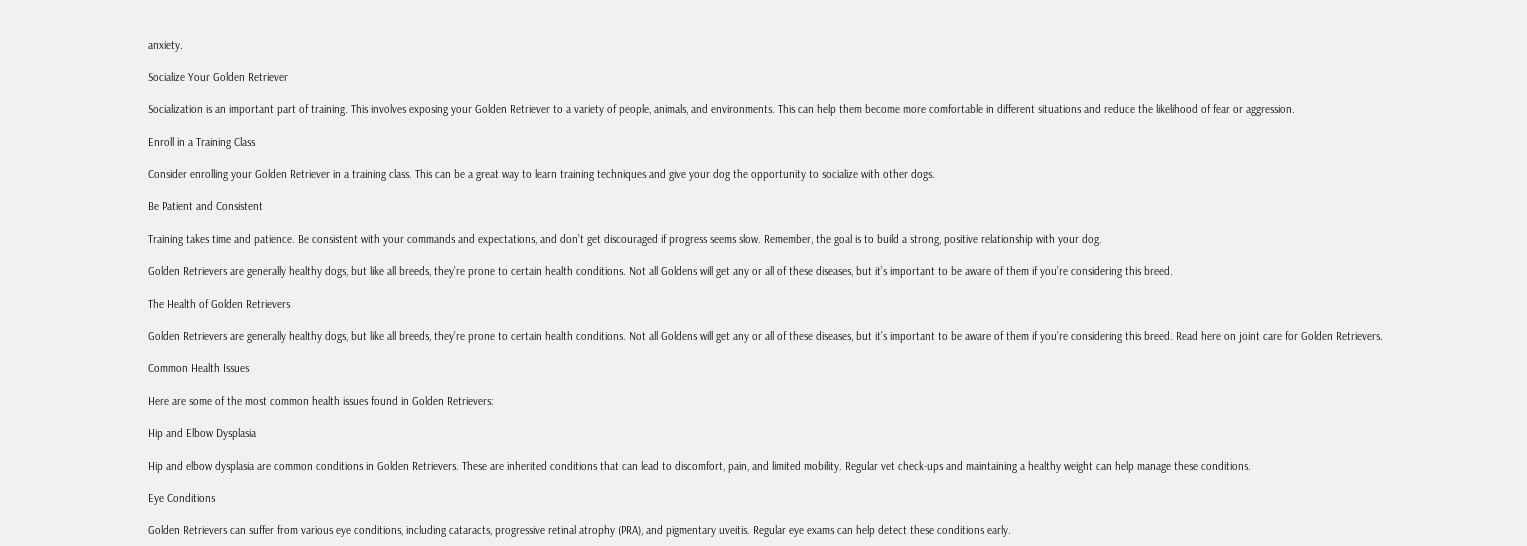anxiety.

Socialize Your Golden Retriever

Socialization is an important part of training. This involves exposing your Golden Retriever to a variety of people, animals, and environments. This can help them become more comfortable in different situations and reduce the likelihood of fear or aggression.

Enroll in a Training Class

Consider enrolling your Golden Retriever in a training class. This can be a great way to learn training techniques and give your dog the opportunity to socialize with other dogs.

Be Patient and Consistent

Training takes time and patience. Be consistent with your commands and expectations, and don’t get discouraged if progress seems slow. Remember, the goal is to build a strong, positive relationship with your dog.

Golden Retrievers are generally healthy dogs, but like all breeds, they’re prone to certain health conditions. Not all Goldens will get any or all of these diseases, but it’s important to be aware of them if you’re considering this breed.

The Health of Golden Retrievers

Golden Retrievers are generally healthy dogs, but like all breeds, they’re prone to certain health conditions. Not all Goldens will get any or all of these diseases, but it’s important to be aware of them if you’re considering this breed. Read here on joint care for Golden Retrievers.

Common Health Issues

Here are some of the most common health issues found in Golden Retrievers:

Hip and Elbow Dysplasia

Hip and elbow dysplasia are common conditions in Golden Retrievers. These are inherited conditions that can lead to discomfort, pain, and limited mobility. Regular vet check-ups and maintaining a healthy weight can help manage these conditions.

Eye Conditions

Golden Retrievers can suffer from various eye conditions, including cataracts, progressive retinal atrophy (PRA), and pigmentary uveitis. Regular eye exams can help detect these conditions early.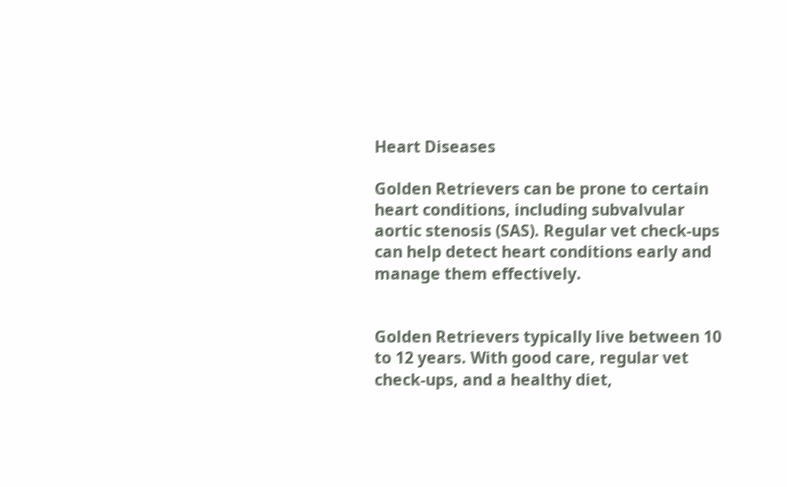Heart Diseases

Golden Retrievers can be prone to certain heart conditions, including subvalvular aortic stenosis (SAS). Regular vet check-ups can help detect heart conditions early and manage them effectively.


Golden Retrievers typically live between 10 to 12 years. With good care, regular vet check-ups, and a healthy diet,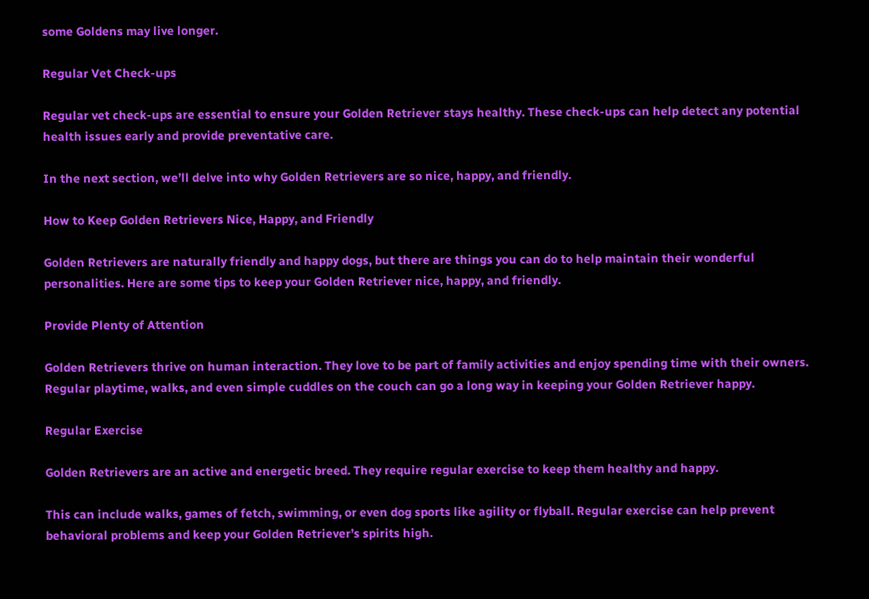some Goldens may live longer.

Regular Vet Check-ups

Regular vet check-ups are essential to ensure your Golden Retriever stays healthy. These check-ups can help detect any potential health issues early and provide preventative care.

In the next section, we’ll delve into why Golden Retrievers are so nice, happy, and friendly.

How to Keep Golden Retrievers Nice, Happy, and Friendly

Golden Retrievers are naturally friendly and happy dogs, but there are things you can do to help maintain their wonderful personalities. Here are some tips to keep your Golden Retriever nice, happy, and friendly.

Provide Plenty of Attention

Golden Retrievers thrive on human interaction. They love to be part of family activities and enjoy spending time with their owners. Regular playtime, walks, and even simple cuddles on the couch can go a long way in keeping your Golden Retriever happy.

Regular Exercise

Golden Retrievers are an active and energetic breed. They require regular exercise to keep them healthy and happy.

This can include walks, games of fetch, swimming, or even dog sports like agility or flyball. Regular exercise can help prevent behavioral problems and keep your Golden Retriever’s spirits high.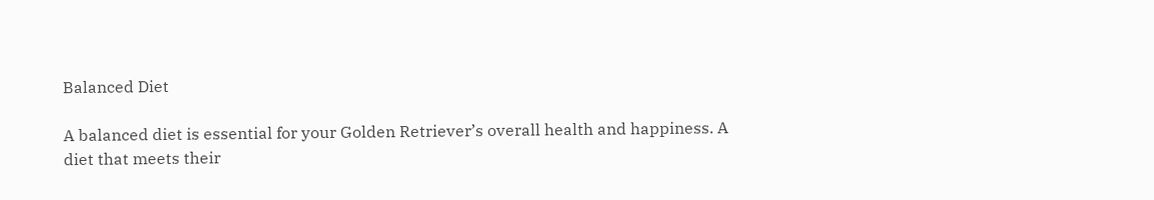Balanced Diet

A balanced diet is essential for your Golden Retriever’s overall health and happiness. A diet that meets their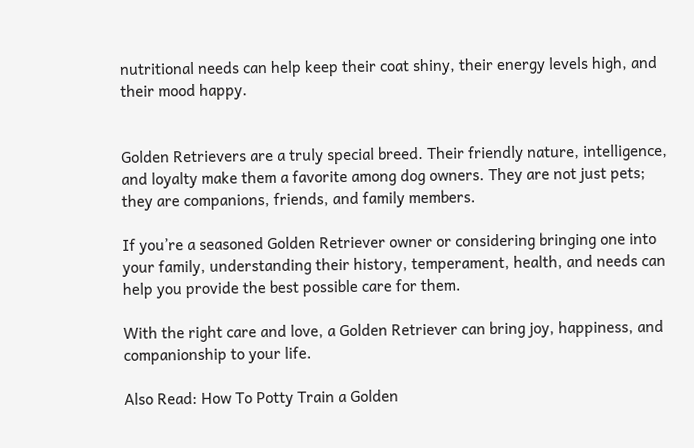nutritional needs can help keep their coat shiny, their energy levels high, and their mood happy.


Golden Retrievers are a truly special breed. Their friendly nature, intelligence, and loyalty make them a favorite among dog owners. They are not just pets; they are companions, friends, and family members.

If you’re a seasoned Golden Retriever owner or considering bringing one into your family, understanding their history, temperament, health, and needs can help you provide the best possible care for them.

With the right care and love, a Golden Retriever can bring joy, happiness, and companionship to your life.

Also Read: How To Potty Train a Golden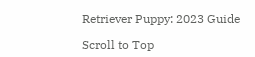Retriever Puppy: 2023 Guide

Scroll to Top